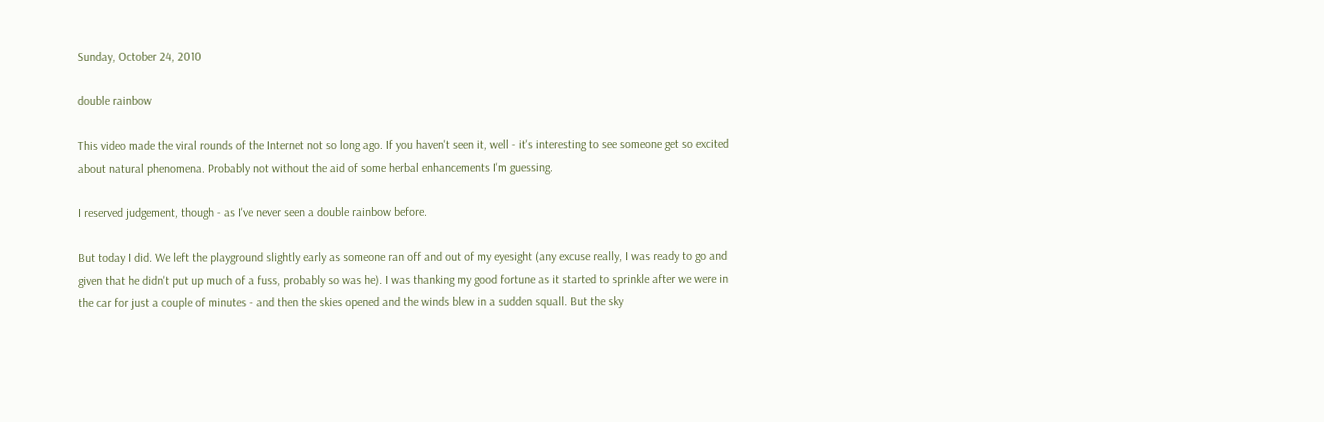Sunday, October 24, 2010

double rainbow

This video made the viral rounds of the Internet not so long ago. If you haven't seen it, well - it's interesting to see someone get so excited about natural phenomena. Probably not without the aid of some herbal enhancements I'm guessing.

I reserved judgement, though - as I've never seen a double rainbow before.

But today I did. We left the playground slightly early as someone ran off and out of my eyesight (any excuse really, I was ready to go and given that he didn't put up much of a fuss, probably so was he). I was thanking my good fortune as it started to sprinkle after we were in the car for just a couple of minutes - and then the skies opened and the winds blew in a sudden squall. But the sky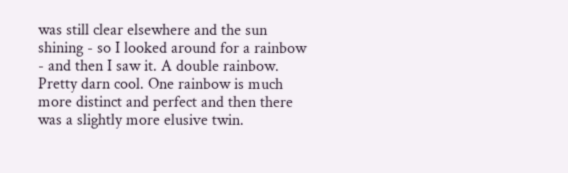was still clear elsewhere and the sun shining - so I looked around for a rainbow - and then I saw it. A double rainbow. Pretty darn cool. One rainbow is much more distinct and perfect and then there was a slightly more elusive twin.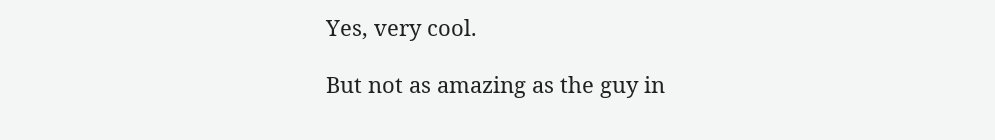Yes, very cool.

But not as amazing as the guy in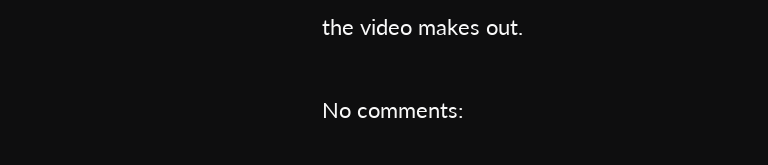the video makes out.

No comments: